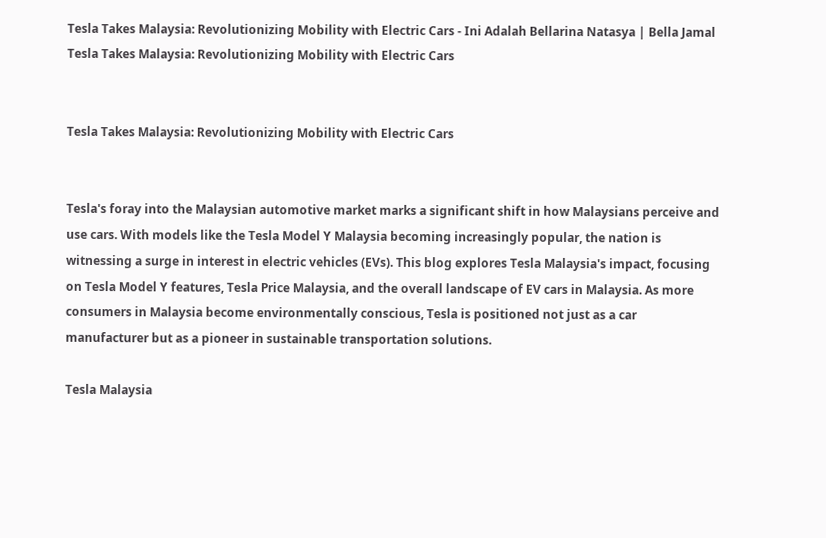Tesla Takes Malaysia: Revolutionizing Mobility with Electric Cars - Ini Adalah Bellarina Natasya | Bella Jamal Tesla Takes Malaysia: Revolutionizing Mobility with Electric Cars


Tesla Takes Malaysia: Revolutionizing Mobility with Electric Cars


Tesla's foray into the Malaysian automotive market marks a significant shift in how Malaysians perceive and use cars. With models like the Tesla Model Y Malaysia becoming increasingly popular, the nation is witnessing a surge in interest in electric vehicles (EVs). This blog explores Tesla Malaysia's impact, focusing on Tesla Model Y features, Tesla Price Malaysia, and the overall landscape of EV cars in Malaysia. As more consumers in Malaysia become environmentally conscious, Tesla is positioned not just as a car manufacturer but as a pioneer in sustainable transportation solutions.

Tesla Malaysia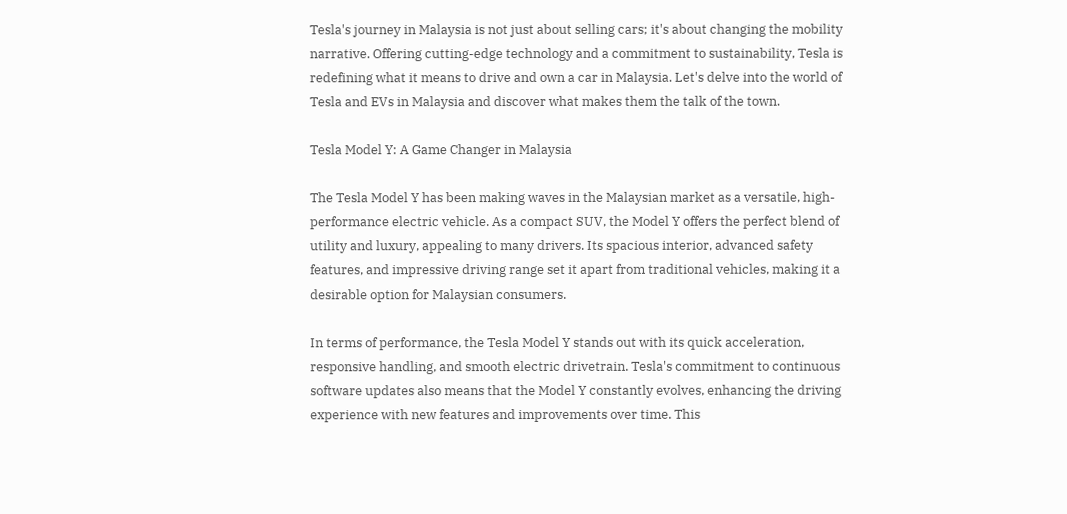Tesla's journey in Malaysia is not just about selling cars; it's about changing the mobility narrative. Offering cutting-edge technology and a commitment to sustainability, Tesla is redefining what it means to drive and own a car in Malaysia. Let's delve into the world of Tesla and EVs in Malaysia and discover what makes them the talk of the town.

Tesla Model Y: A Game Changer in Malaysia

The Tesla Model Y has been making waves in the Malaysian market as a versatile, high-performance electric vehicle. As a compact SUV, the Model Y offers the perfect blend of utility and luxury, appealing to many drivers. Its spacious interior, advanced safety features, and impressive driving range set it apart from traditional vehicles, making it a desirable option for Malaysian consumers.

In terms of performance, the Tesla Model Y stands out with its quick acceleration, responsive handling, and smooth electric drivetrain. Tesla's commitment to continuous software updates also means that the Model Y constantly evolves, enhancing the driving experience with new features and improvements over time. This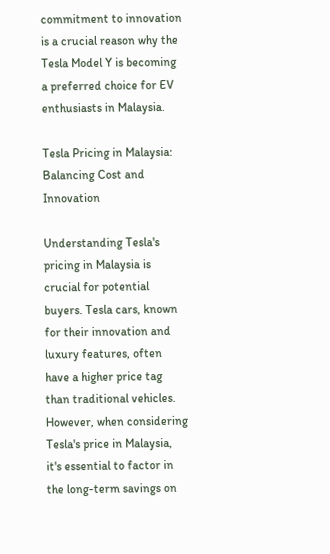commitment to innovation is a crucial reason why the Tesla Model Y is becoming a preferred choice for EV enthusiasts in Malaysia.

Tesla Pricing in Malaysia: Balancing Cost and Innovation

Understanding Tesla's pricing in Malaysia is crucial for potential buyers. Tesla cars, known for their innovation and luxury features, often have a higher price tag than traditional vehicles. However, when considering Tesla's price in Malaysia, it's essential to factor in the long-term savings on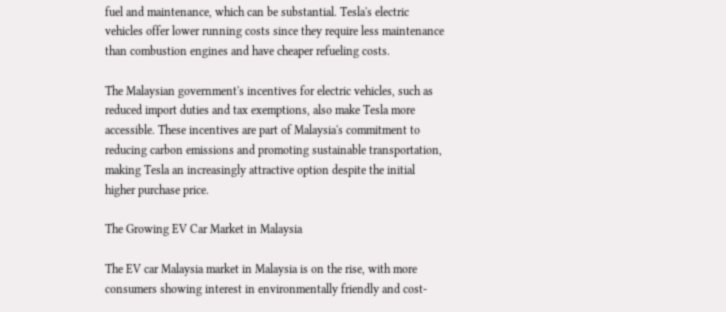fuel and maintenance, which can be substantial. Tesla's electric vehicles offer lower running costs since they require less maintenance than combustion engines and have cheaper refueling costs.

The Malaysian government's incentives for electric vehicles, such as reduced import duties and tax exemptions, also make Tesla more accessible. These incentives are part of Malaysia's commitment to reducing carbon emissions and promoting sustainable transportation, making Tesla an increasingly attractive option despite the initial higher purchase price.

The Growing EV Car Market in Malaysia

The EV car Malaysia market in Malaysia is on the rise, with more consumers showing interest in environmentally friendly and cost-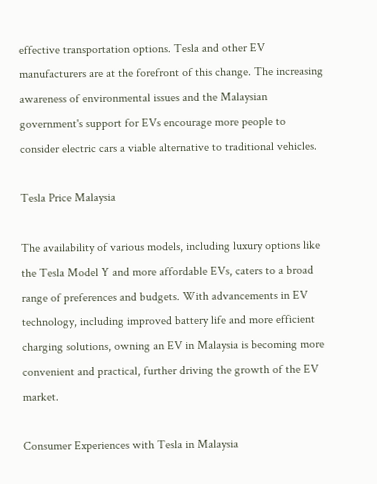effective transportation options. Tesla and other EV manufacturers are at the forefront of this change. The increasing awareness of environmental issues and the Malaysian government's support for EVs encourage more people to consider electric cars a viable alternative to traditional vehicles.

Tesla Price Malaysia

The availability of various models, including luxury options like the Tesla Model Y and more affordable EVs, caters to a broad range of preferences and budgets. With advancements in EV technology, including improved battery life and more efficient charging solutions, owning an EV in Malaysia is becoming more convenient and practical, further driving the growth of the EV market.

Consumer Experiences with Tesla in Malaysia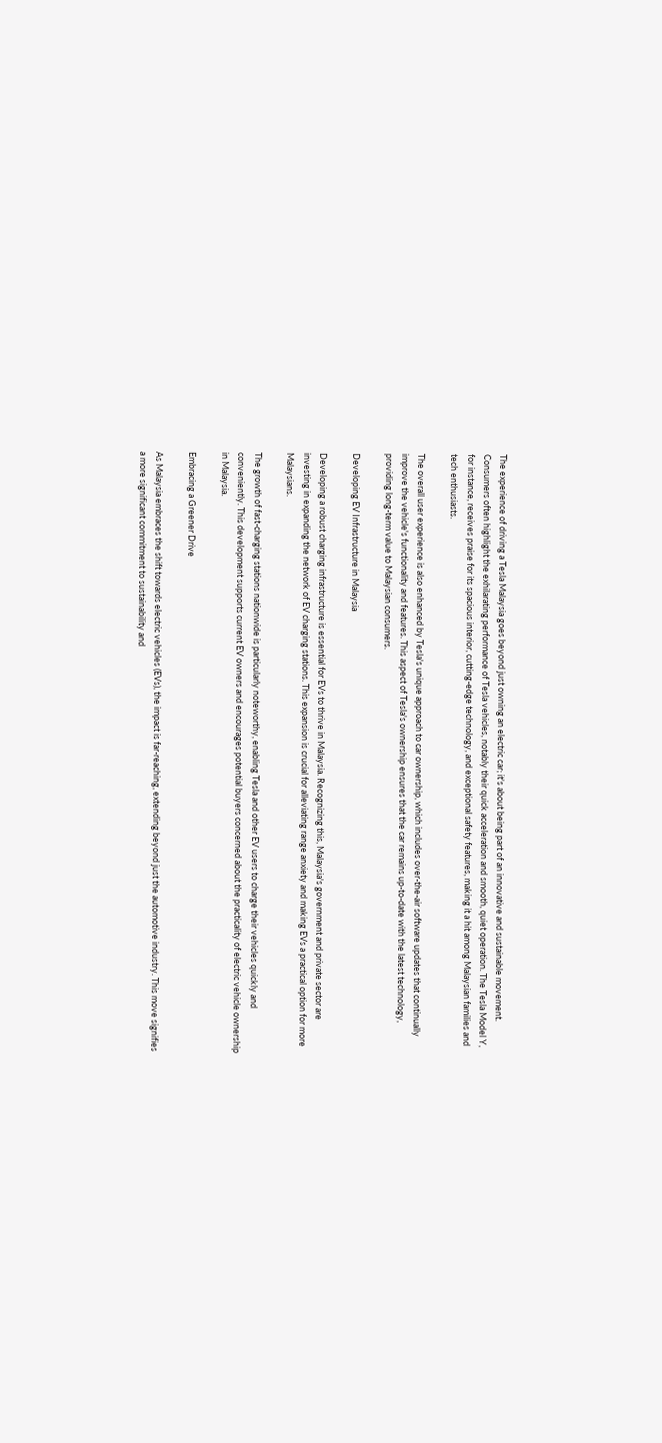The experience of driving a Tesla Malaysia goes beyond just owning an electric car; it's about being part of an innovative and sustainable movement. Consumers often highlight the exhilarating performance of Tesla vehicles, notably their quick acceleration and smooth, quiet operation. The Tesla Model Y, for instance, receives praise for its spacious interior, cutting-edge technology, and exceptional safety features, making it a hit among Malaysian families and tech enthusiasts.

The overall user experience is also enhanced by Tesla's unique approach to car ownership, which includes over-the-air software updates that continually improve the vehicle's functionality and features. This aspect of Tesla's ownership ensures that the car remains up-to-date with the latest technology, providing long-term value to Malaysian consumers.

Developing EV Infrastructure in Malaysia

Developing a robust charging infrastructure is essential for EVs to thrive in Malaysia. Recognizing this, Malaysia's government and private sector are investing in expanding the network of EV charging stations. This expansion is crucial for alleviating range anxiety and making EVs a practical option for more Malaysians.

The growth of fast-charging stations nationwide is particularly noteworthy, enabling Tesla and other EV users to charge their vehicles quickly and conveniently. This development supports current EV owners and encourages potential buyers concerned about the practicality of electric vehicle ownership in Malaysia.

Embracing a Greener Drive

As Malaysia embraces the shift towards electric vehicles (EVs), the impact is far-reaching, extending beyond just the automotive industry. This move signifies a more significant commitment to sustainability and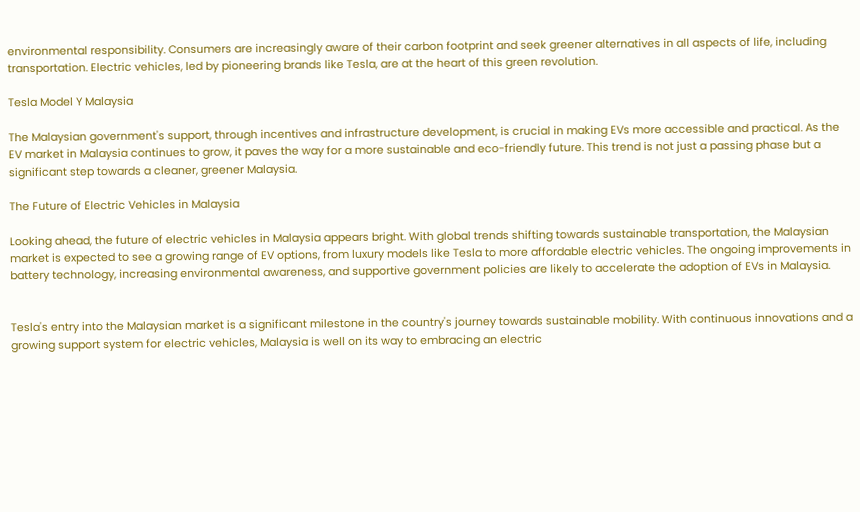environmental responsibility. Consumers are increasingly aware of their carbon footprint and seek greener alternatives in all aspects of life, including transportation. Electric vehicles, led by pioneering brands like Tesla, are at the heart of this green revolution.

Tesla Model Y Malaysia

The Malaysian government's support, through incentives and infrastructure development, is crucial in making EVs more accessible and practical. As the EV market in Malaysia continues to grow, it paves the way for a more sustainable and eco-friendly future. This trend is not just a passing phase but a significant step towards a cleaner, greener Malaysia.

The Future of Electric Vehicles in Malaysia

Looking ahead, the future of electric vehicles in Malaysia appears bright. With global trends shifting towards sustainable transportation, the Malaysian market is expected to see a growing range of EV options, from luxury models like Tesla to more affordable electric vehicles. The ongoing improvements in battery technology, increasing environmental awareness, and supportive government policies are likely to accelerate the adoption of EVs in Malaysia.


Tesla's entry into the Malaysian market is a significant milestone in the country's journey towards sustainable mobility. With continuous innovations and a growing support system for electric vehicles, Malaysia is well on its way to embracing an electric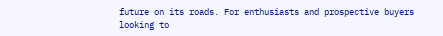future on its roads. For enthusiasts and prospective buyers looking to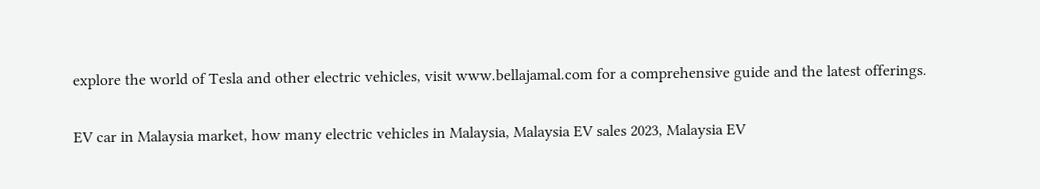explore the world of Tesla and other electric vehicles, visit www.bellajamal.com for a comprehensive guide and the latest offerings.

EV car in Malaysia market, how many electric vehicles in Malaysia, Malaysia EV sales 2023, Malaysia EV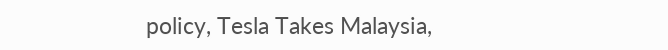policy, Tesla Takes Malaysia,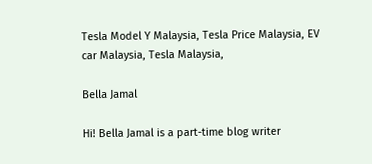Tesla Model Y Malaysia, Tesla Price Malaysia, EV car Malaysia, Tesla Malaysia,

Bella Jamal

Hi! Bella Jamal is a part-time blog writer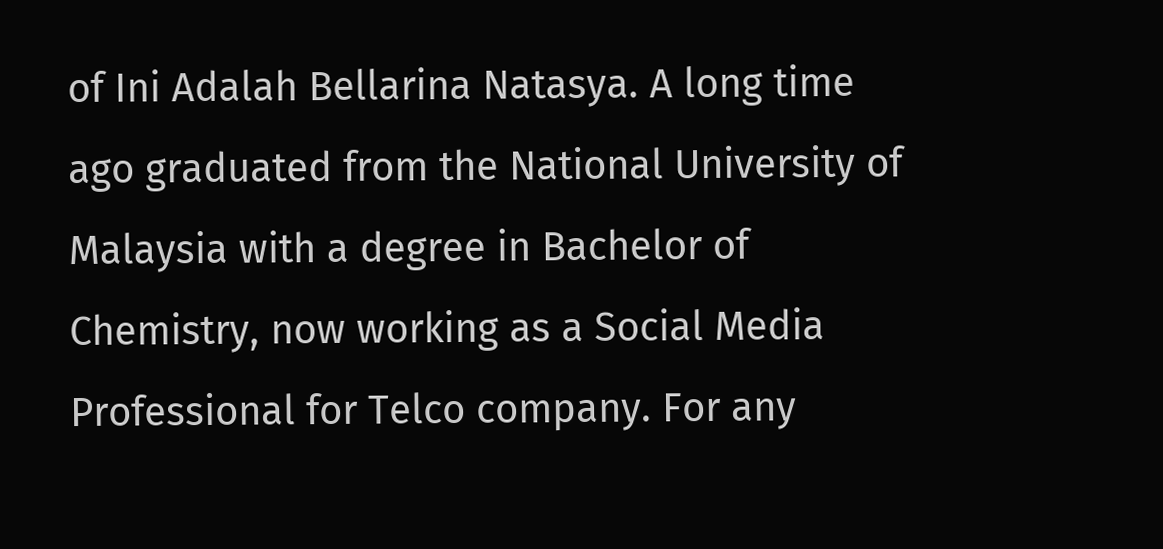of Ini Adalah Bellarina Natasya. A long time ago graduated from the National University of Malaysia with a degree in Bachelor of Chemistry, now working as a Social Media Professional for Telco company. For any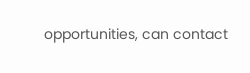opportunities, can contact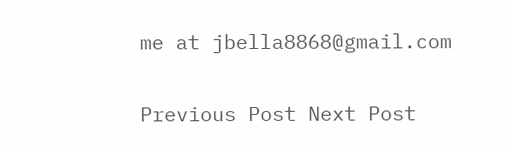me at jbella8868@gmail.com

Previous Post Next Post